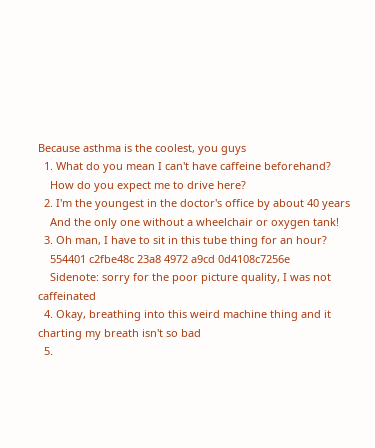Because asthma is the coolest, you guys
  1. What do you mean I can't have caffeine beforehand?
    How do you expect me to drive here?
  2. I'm the youngest in the doctor's office by about 40 years
    And the only one without a wheelchair or oxygen tank!
  3. Oh man, I have to sit in this tube thing for an hour?
    554401 c2fbe48c 23a8 4972 a9cd 0d4108c7256e
    Sidenote: sorry for the poor picture quality, I was not caffeinated
  4. Okay, breathing into this weird machine thing and it charting my breath isn't so bad
  5.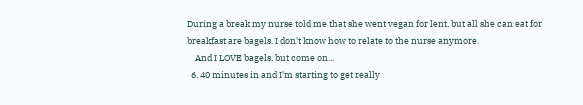During a break my nurse told me that she went vegan for lent, but all she can eat for breakfast are bagels. I don't know how to relate to the nurse anymore.
    And I LOVE bagels, but come on...
  6. 40 minutes in and I'm starting to get really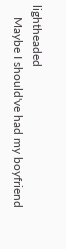lightheaded
    Maybe I should've had my boyfriend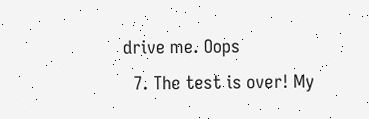drive me. Oops
  7. The test is over! My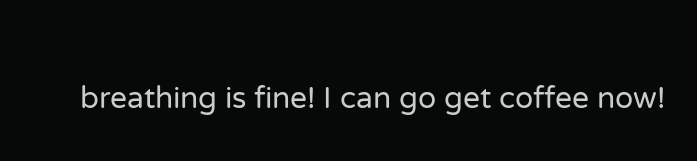breathing is fine! I can go get coffee now!